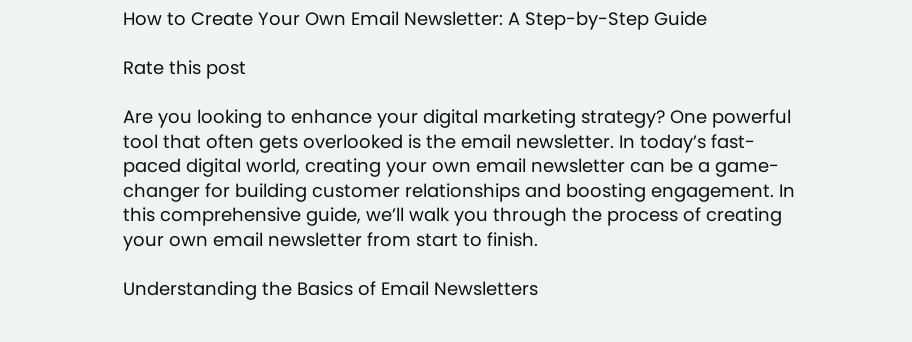How to Create Your Own Email Newsletter: A Step-by-Step Guide

Rate this post

Are you looking to enhance your digital marketing strategy? One powerful tool that often gets overlooked is the email newsletter. In today’s fast-paced digital world, creating your own email newsletter can be a game-changer for building customer relationships and boosting engagement. In this comprehensive guide, we’ll walk you through the process of creating your own email newsletter from start to finish.

Understanding the Basics of Email Newsletters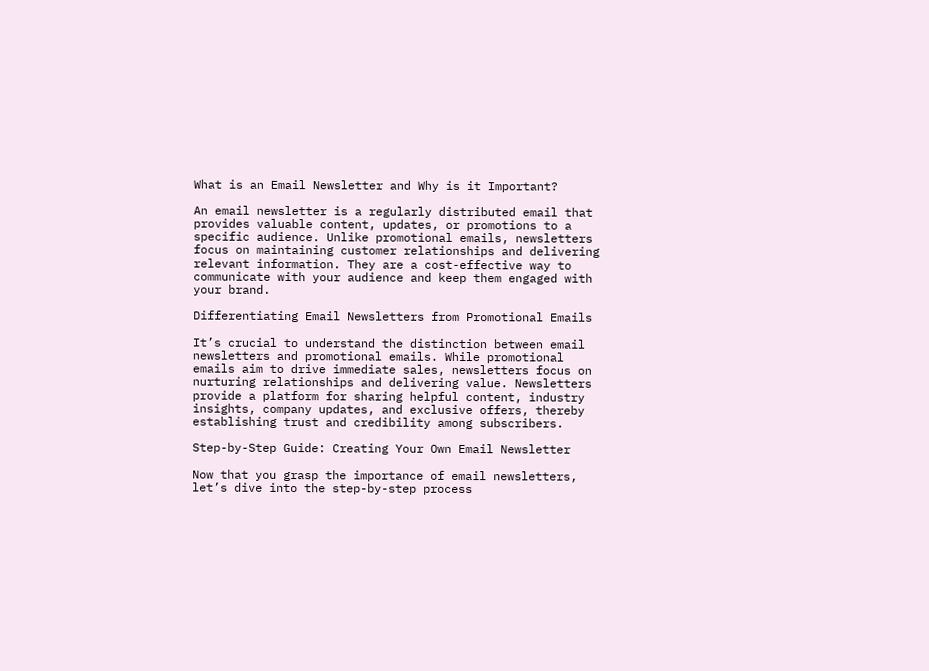What is an Email Newsletter and Why is it Important?

An email newsletter is a regularly distributed email that provides valuable content, updates, or promotions to a specific audience. Unlike promotional emails, newsletters focus on maintaining customer relationships and delivering relevant information. They are a cost-effective way to communicate with your audience and keep them engaged with your brand.

Differentiating Email Newsletters from Promotional Emails

It’s crucial to understand the distinction between email newsletters and promotional emails. While promotional emails aim to drive immediate sales, newsletters focus on nurturing relationships and delivering value. Newsletters provide a platform for sharing helpful content, industry insights, company updates, and exclusive offers, thereby establishing trust and credibility among subscribers.

Step-by-Step Guide: Creating Your Own Email Newsletter

Now that you grasp the importance of email newsletters, let’s dive into the step-by-step process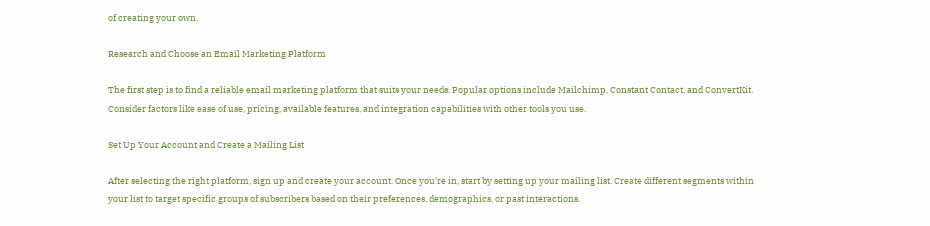of creating your own.

Research and Choose an Email Marketing Platform

The first step is to find a reliable email marketing platform that suits your needs. Popular options include Mailchimp, Constant Contact, and ConvertKit. Consider factors like ease of use, pricing, available features, and integration capabilities with other tools you use.

Set Up Your Account and Create a Mailing List

After selecting the right platform, sign up and create your account. Once you’re in, start by setting up your mailing list. Create different segments within your list to target specific groups of subscribers based on their preferences, demographics, or past interactions.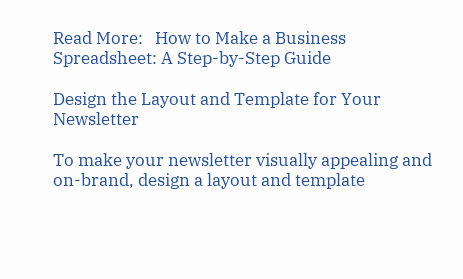Read More:   How to Make a Business Spreadsheet: A Step-by-Step Guide

Design the Layout and Template for Your Newsletter

To make your newsletter visually appealing and on-brand, design a layout and template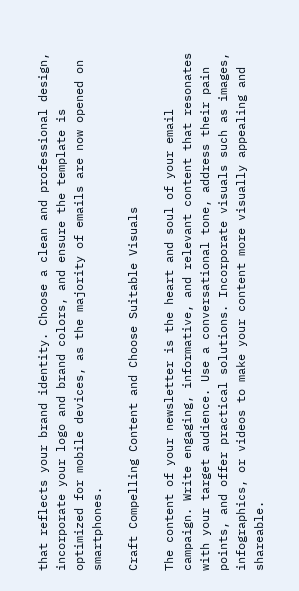that reflects your brand identity. Choose a clean and professional design, incorporate your logo and brand colors, and ensure the template is optimized for mobile devices, as the majority of emails are now opened on smartphones.

Craft Compelling Content and Choose Suitable Visuals

The content of your newsletter is the heart and soul of your email campaign. Write engaging, informative, and relevant content that resonates with your target audience. Use a conversational tone, address their pain points, and offer practical solutions. Incorporate visuals such as images, infographics, or videos to make your content more visually appealing and shareable.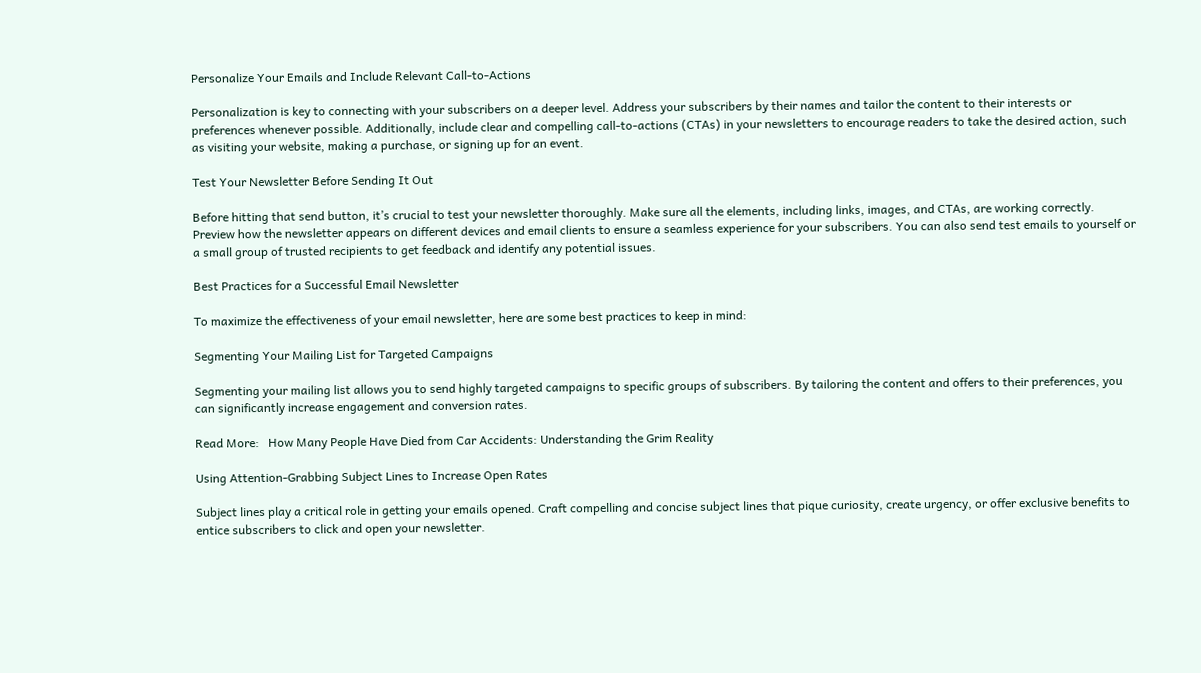Personalize Your Emails and Include Relevant Call-to-Actions

Personalization is key to connecting with your subscribers on a deeper level. Address your subscribers by their names and tailor the content to their interests or preferences whenever possible. Additionally, include clear and compelling call-to-actions (CTAs) in your newsletters to encourage readers to take the desired action, such as visiting your website, making a purchase, or signing up for an event.

Test Your Newsletter Before Sending It Out

Before hitting that send button, it’s crucial to test your newsletter thoroughly. Make sure all the elements, including links, images, and CTAs, are working correctly. Preview how the newsletter appears on different devices and email clients to ensure a seamless experience for your subscribers. You can also send test emails to yourself or a small group of trusted recipients to get feedback and identify any potential issues.

Best Practices for a Successful Email Newsletter

To maximize the effectiveness of your email newsletter, here are some best practices to keep in mind:

Segmenting Your Mailing List for Targeted Campaigns

Segmenting your mailing list allows you to send highly targeted campaigns to specific groups of subscribers. By tailoring the content and offers to their preferences, you can significantly increase engagement and conversion rates.

Read More:   How Many People Have Died from Car Accidents: Understanding the Grim Reality

Using Attention-Grabbing Subject Lines to Increase Open Rates

Subject lines play a critical role in getting your emails opened. Craft compelling and concise subject lines that pique curiosity, create urgency, or offer exclusive benefits to entice subscribers to click and open your newsletter.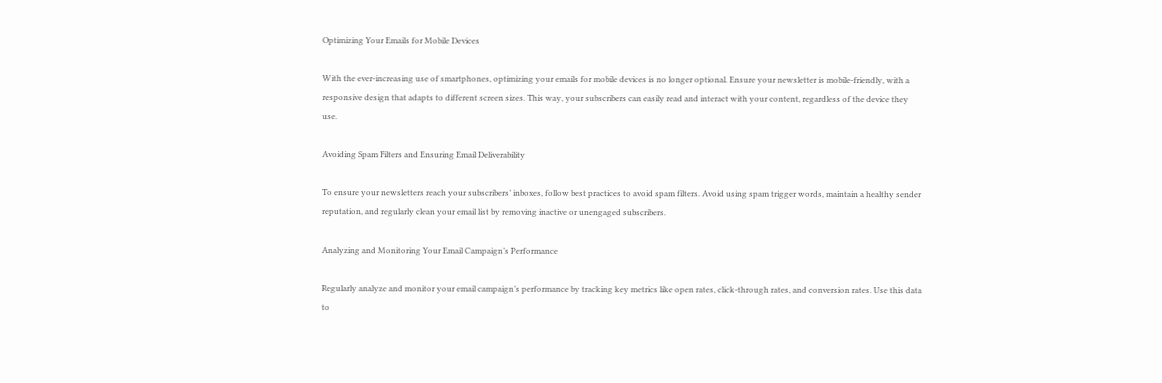Optimizing Your Emails for Mobile Devices

With the ever-increasing use of smartphones, optimizing your emails for mobile devices is no longer optional. Ensure your newsletter is mobile-friendly, with a responsive design that adapts to different screen sizes. This way, your subscribers can easily read and interact with your content, regardless of the device they use.

Avoiding Spam Filters and Ensuring Email Deliverability

To ensure your newsletters reach your subscribers’ inboxes, follow best practices to avoid spam filters. Avoid using spam trigger words, maintain a healthy sender reputation, and regularly clean your email list by removing inactive or unengaged subscribers.

Analyzing and Monitoring Your Email Campaign’s Performance

Regularly analyze and monitor your email campaign’s performance by tracking key metrics like open rates, click-through rates, and conversion rates. Use this data to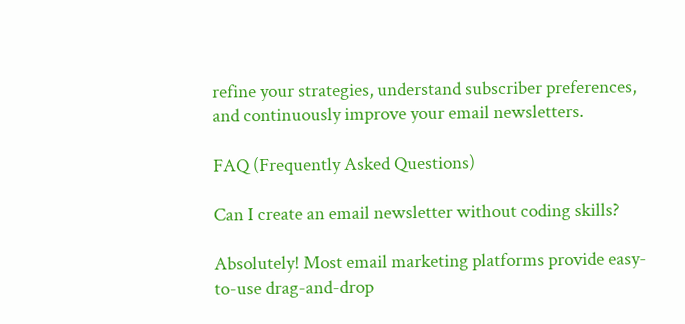refine your strategies, understand subscriber preferences, and continuously improve your email newsletters.

FAQ (Frequently Asked Questions)

Can I create an email newsletter without coding skills?

Absolutely! Most email marketing platforms provide easy-to-use drag-and-drop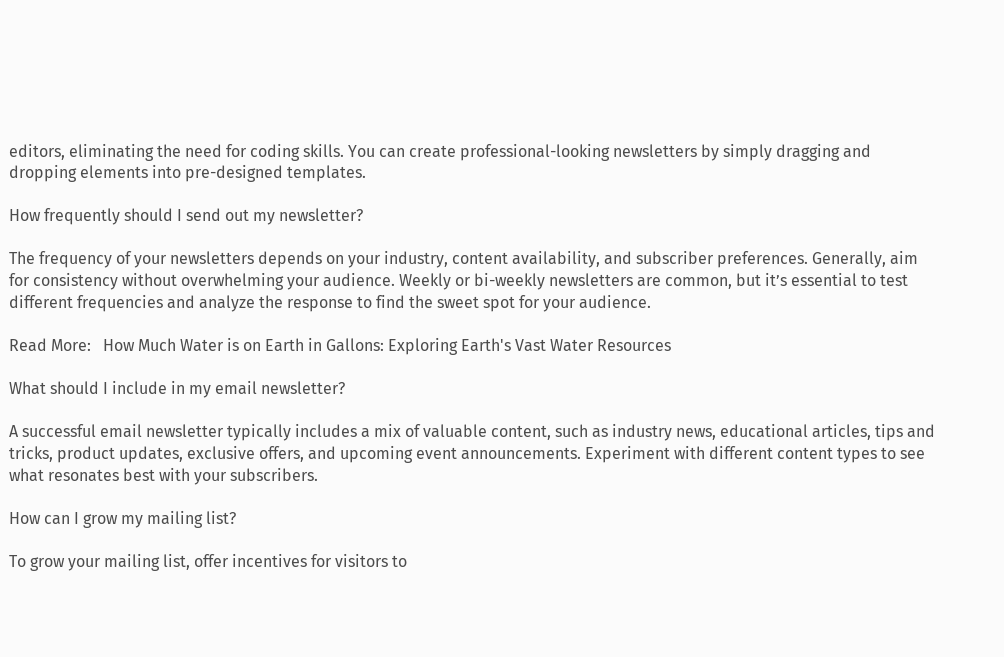editors, eliminating the need for coding skills. You can create professional-looking newsletters by simply dragging and dropping elements into pre-designed templates.

How frequently should I send out my newsletter?

The frequency of your newsletters depends on your industry, content availability, and subscriber preferences. Generally, aim for consistency without overwhelming your audience. Weekly or bi-weekly newsletters are common, but it’s essential to test different frequencies and analyze the response to find the sweet spot for your audience.

Read More:   How Much Water is on Earth in Gallons: Exploring Earth's Vast Water Resources

What should I include in my email newsletter?

A successful email newsletter typically includes a mix of valuable content, such as industry news, educational articles, tips and tricks, product updates, exclusive offers, and upcoming event announcements. Experiment with different content types to see what resonates best with your subscribers.

How can I grow my mailing list?

To grow your mailing list, offer incentives for visitors to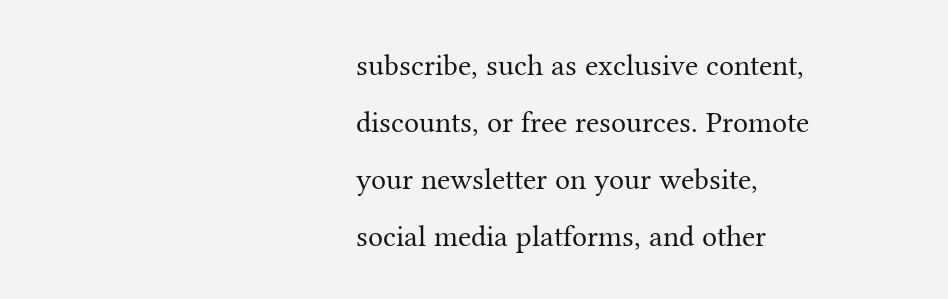subscribe, such as exclusive content, discounts, or free resources. Promote your newsletter on your website, social media platforms, and other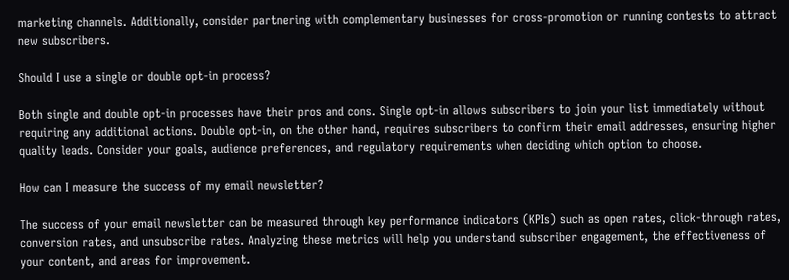marketing channels. Additionally, consider partnering with complementary businesses for cross-promotion or running contests to attract new subscribers.

Should I use a single or double opt-in process?

Both single and double opt-in processes have their pros and cons. Single opt-in allows subscribers to join your list immediately without requiring any additional actions. Double opt-in, on the other hand, requires subscribers to confirm their email addresses, ensuring higher quality leads. Consider your goals, audience preferences, and regulatory requirements when deciding which option to choose.

How can I measure the success of my email newsletter?

The success of your email newsletter can be measured through key performance indicators (KPIs) such as open rates, click-through rates, conversion rates, and unsubscribe rates. Analyzing these metrics will help you understand subscriber engagement, the effectiveness of your content, and areas for improvement.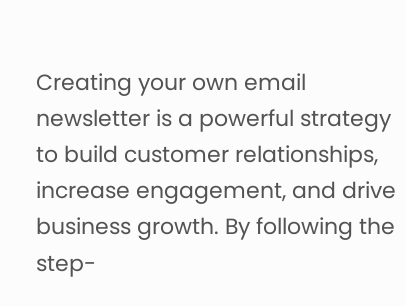Creating your own email newsletter is a powerful strategy to build customer relationships, increase engagement, and drive business growth. By following the step-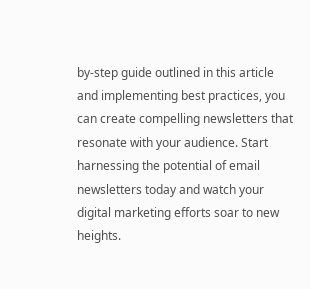by-step guide outlined in this article and implementing best practices, you can create compelling newsletters that resonate with your audience. Start harnessing the potential of email newsletters today and watch your digital marketing efforts soar to new heights.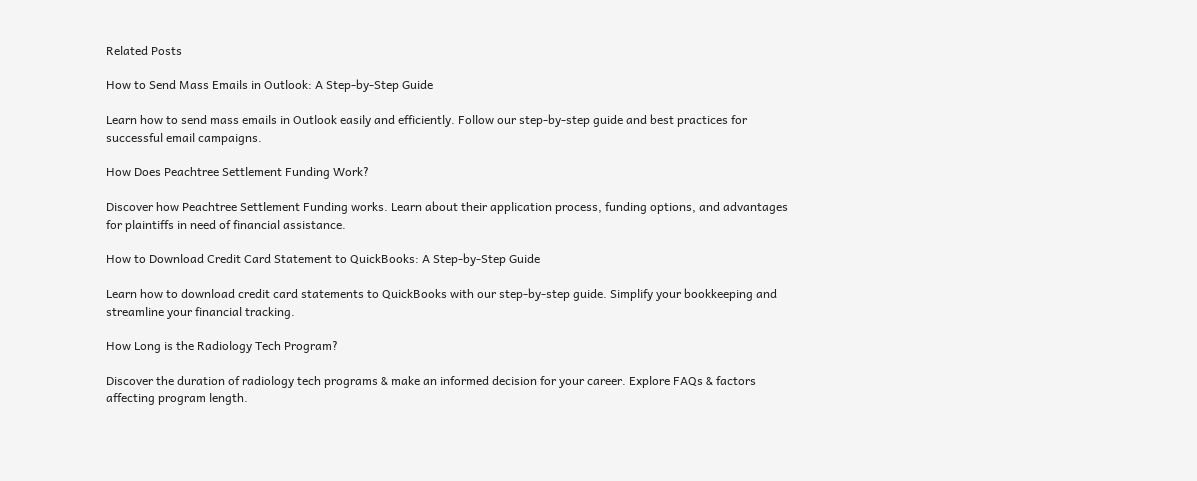Related Posts

How to Send Mass Emails in Outlook: A Step-by-Step Guide

Learn how to send mass emails in Outlook easily and efficiently. Follow our step-by-step guide and best practices for successful email campaigns.

How Does Peachtree Settlement Funding Work?

Discover how Peachtree Settlement Funding works. Learn about their application process, funding options, and advantages for plaintiffs in need of financial assistance.

How to Download Credit Card Statement to QuickBooks: A Step-by-Step Guide

Learn how to download credit card statements to QuickBooks with our step-by-step guide. Simplify your bookkeeping and streamline your financial tracking.

How Long is the Radiology Tech Program?

Discover the duration of radiology tech programs & make an informed decision for your career. Explore FAQs & factors affecting program length.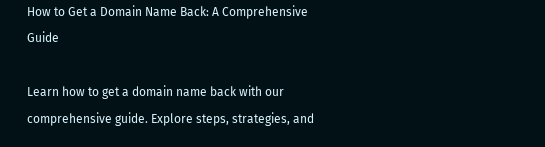How to Get a Domain Name Back: A Comprehensive Guide

Learn how to get a domain name back with our comprehensive guide. Explore steps, strategies, and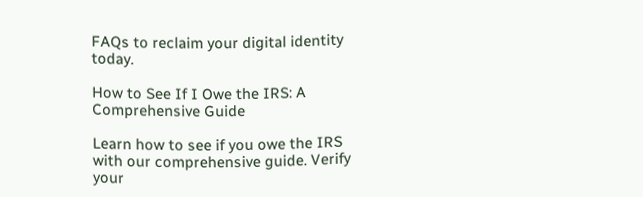FAQs to reclaim your digital identity today.

How to See If I Owe the IRS: A Comprehensive Guide

Learn how to see if you owe the IRS with our comprehensive guide. Verify your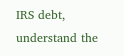IRS debt, understand the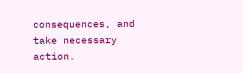consequences, and take necessary action.